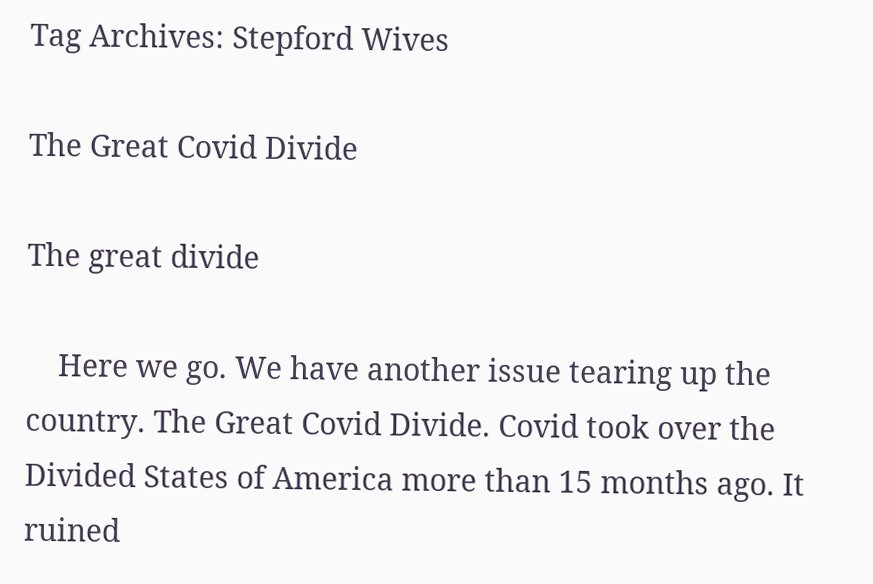Tag Archives: Stepford Wives

The Great Covid Divide

The great divide

    Here we go. We have another issue tearing up the country. The Great Covid Divide. Covid took over the Divided States of America more than 15 months ago. It ruined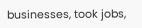businesses, took jobs,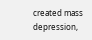created mass depression,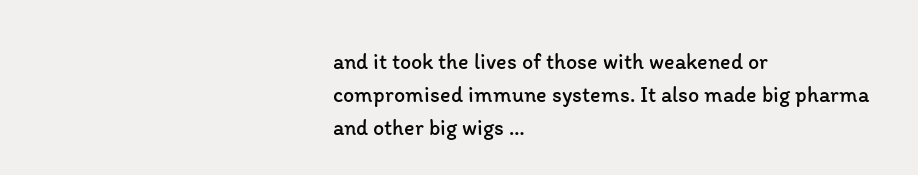and it took the lives of those with weakened or compromised immune systems. It also made big pharma and other big wigs …